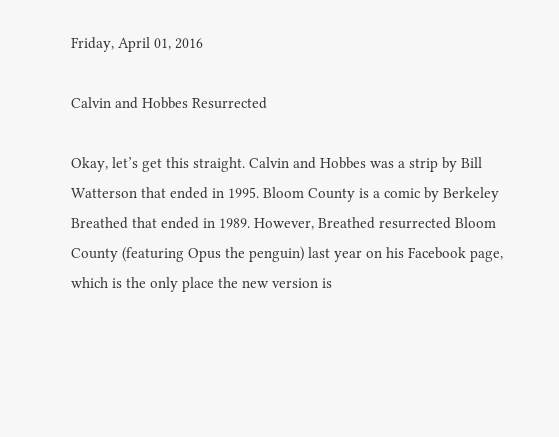Friday, April 01, 2016

Calvin and Hobbes Resurrected

Okay, let’s get this straight. Calvin and Hobbes was a strip by Bill Watterson that ended in 1995. Bloom County is a comic by Berkeley Breathed that ended in 1989. However, Breathed resurrected Bloom County (featuring Opus the penguin) last year on his Facebook page, which is the only place the new version is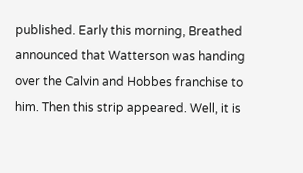published. Early this morning, Breathed announced that Watterson was handing over the Calvin and Hobbes franchise to him. Then this strip appeared. Well, it is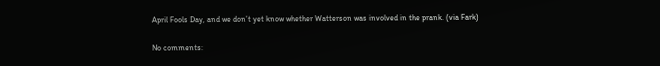April Fools Day, and we don’t yet know whether Watterson was involved in the prank. (via Fark)

No comments: